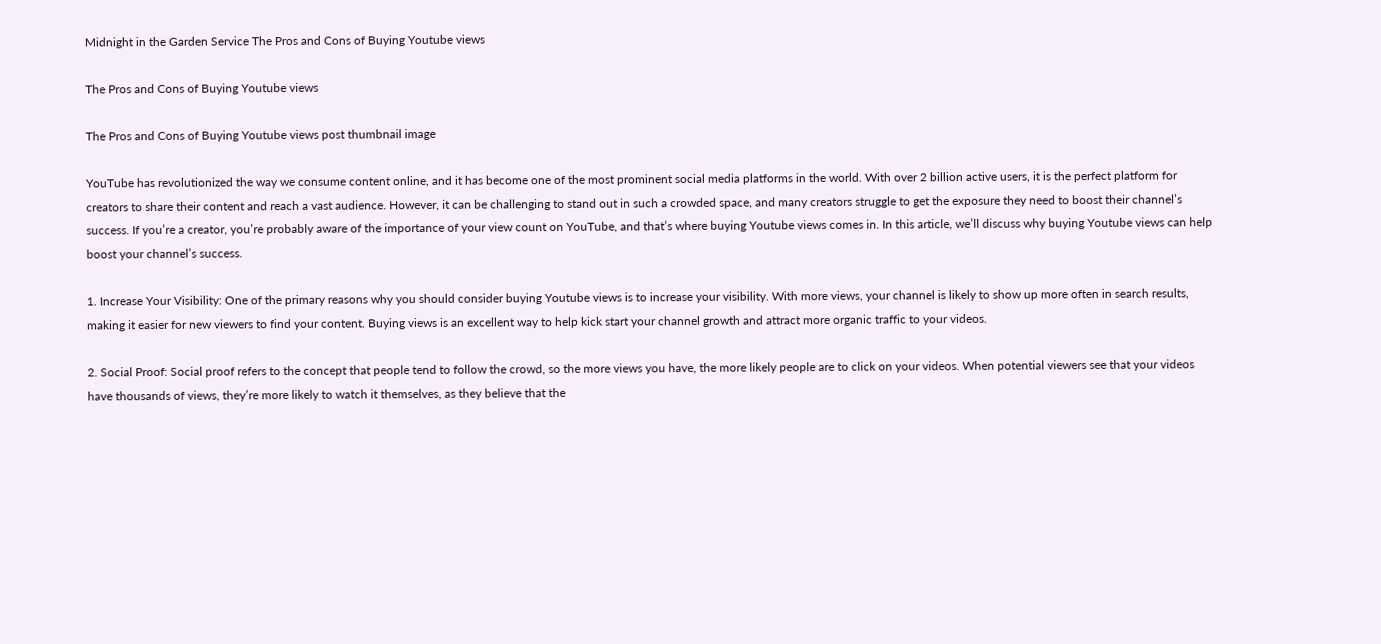Midnight in the Garden Service The Pros and Cons of Buying Youtube views

The Pros and Cons of Buying Youtube views

The Pros and Cons of Buying Youtube views post thumbnail image

YouTube has revolutionized the way we consume content online, and it has become one of the most prominent social media platforms in the world. With over 2 billion active users, it is the perfect platform for creators to share their content and reach a vast audience. However, it can be challenging to stand out in such a crowded space, and many creators struggle to get the exposure they need to boost their channel’s success. If you’re a creator, you’re probably aware of the importance of your view count on YouTube, and that’s where buying Youtube views comes in. In this article, we’ll discuss why buying Youtube views can help boost your channel’s success.

1. Increase Your Visibility: One of the primary reasons why you should consider buying Youtube views is to increase your visibility. With more views, your channel is likely to show up more often in search results, making it easier for new viewers to find your content. Buying views is an excellent way to help kick start your channel growth and attract more organic traffic to your videos.

2. Social Proof: Social proof refers to the concept that people tend to follow the crowd, so the more views you have, the more likely people are to click on your videos. When potential viewers see that your videos have thousands of views, they’re more likely to watch it themselves, as they believe that the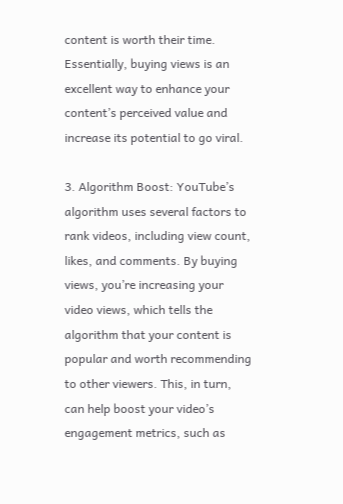content is worth their time. Essentially, buying views is an excellent way to enhance your content’s perceived value and increase its potential to go viral.

3. Algorithm Boost: YouTube’s algorithm uses several factors to rank videos, including view count, likes, and comments. By buying views, you’re increasing your video views, which tells the algorithm that your content is popular and worth recommending to other viewers. This, in turn, can help boost your video’s engagement metrics, such as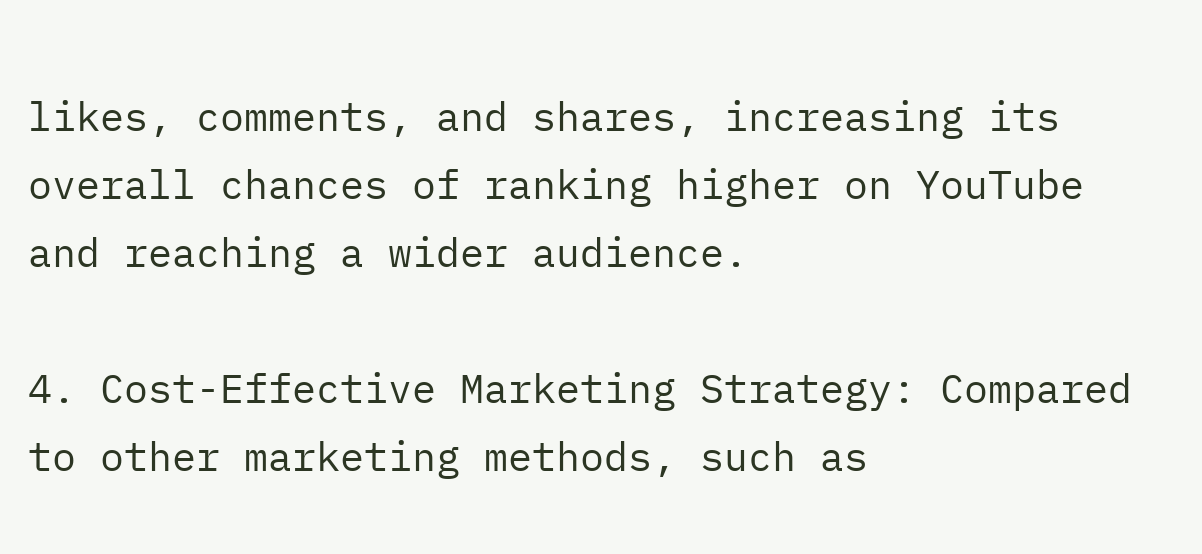likes, comments, and shares, increasing its overall chances of ranking higher on YouTube and reaching a wider audience.

4. Cost-Effective Marketing Strategy: Compared to other marketing methods, such as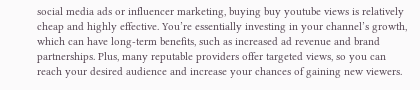social media ads or influencer marketing, buying buy youtube views is relatively cheap and highly effective. You’re essentially investing in your channel’s growth, which can have long-term benefits, such as increased ad revenue and brand partnerships. Plus, many reputable providers offer targeted views, so you can reach your desired audience and increase your chances of gaining new viewers.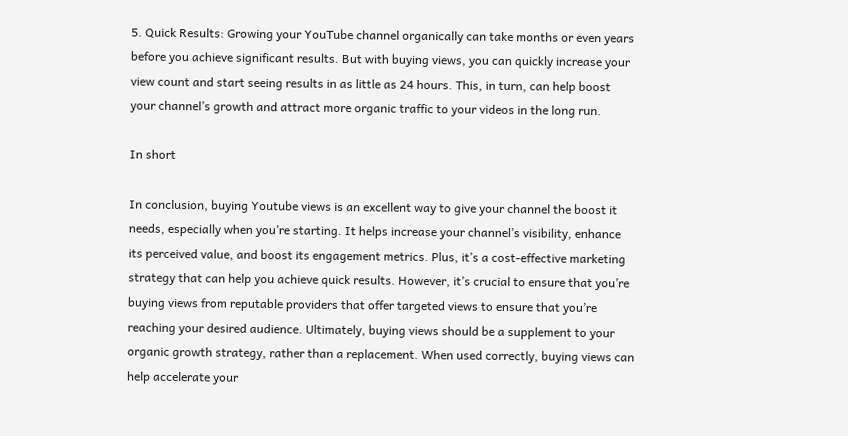5. Quick Results: Growing your YouTube channel organically can take months or even years before you achieve significant results. But with buying views, you can quickly increase your view count and start seeing results in as little as 24 hours. This, in turn, can help boost your channel’s growth and attract more organic traffic to your videos in the long run.

In short

In conclusion, buying Youtube views is an excellent way to give your channel the boost it needs, especially when you’re starting. It helps increase your channel’s visibility, enhance its perceived value, and boost its engagement metrics. Plus, it’s a cost-effective marketing strategy that can help you achieve quick results. However, it’s crucial to ensure that you’re buying views from reputable providers that offer targeted views to ensure that you’re reaching your desired audience. Ultimately, buying views should be a supplement to your organic growth strategy, rather than a replacement. When used correctly, buying views can help accelerate your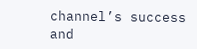channel’s success and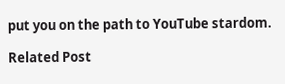put you on the path to YouTube stardom.

Related Post